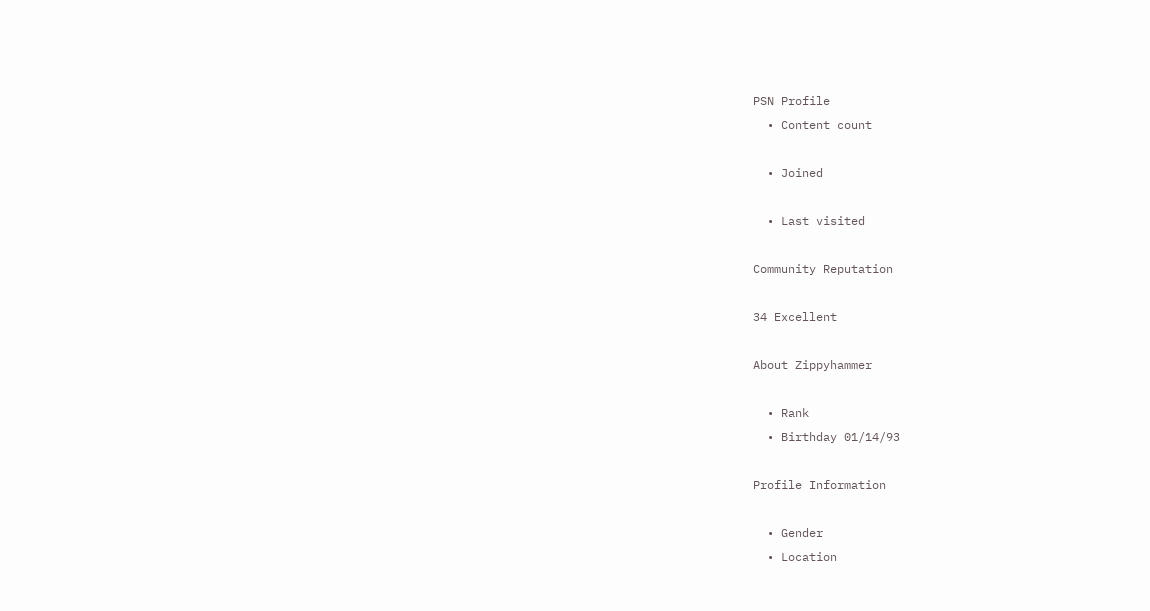PSN Profile
  • Content count

  • Joined

  • Last visited

Community Reputation

34 Excellent

About Zippyhammer

  • Rank
  • Birthday 01/14/93

Profile Information

  • Gender
  • Location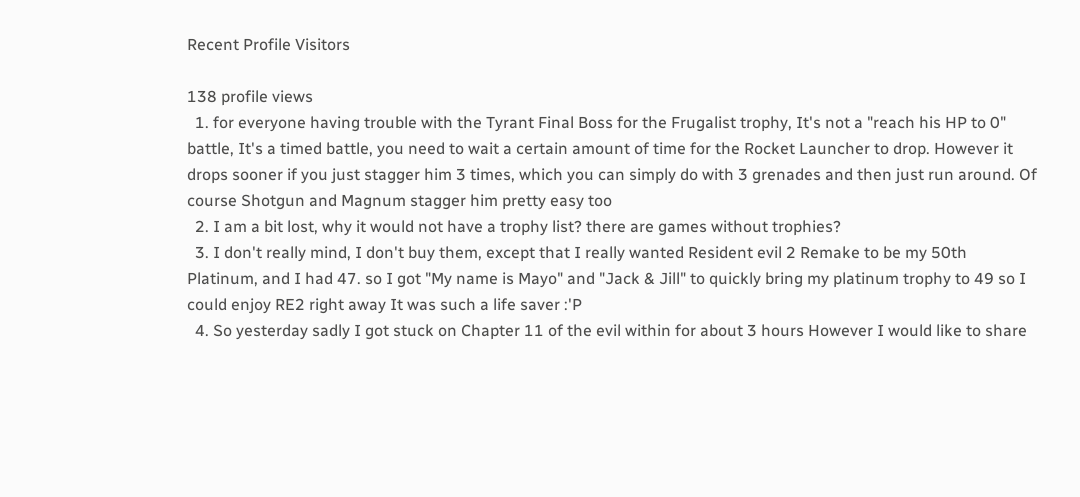Recent Profile Visitors

138 profile views
  1. for everyone having trouble with the Tyrant Final Boss for the Frugalist trophy, It's not a "reach his HP to 0" battle, It's a timed battle, you need to wait a certain amount of time for the Rocket Launcher to drop. However it drops sooner if you just stagger him 3 times, which you can simply do with 3 grenades and then just run around. Of course Shotgun and Magnum stagger him pretty easy too
  2. I am a bit lost, why it would not have a trophy list? there are games without trophies?
  3. I don't really mind, I don't buy them, except that I really wanted Resident evil 2 Remake to be my 50th Platinum, and I had 47. so I got "My name is Mayo" and "Jack & Jill" to quickly bring my platinum trophy to 49 so I could enjoy RE2 right away It was such a life saver :'P
  4. So yesterday sadly I got stuck on Chapter 11 of the evil within for about 3 hours However I would like to share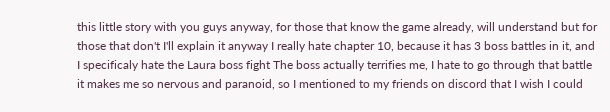this little story with you guys anyway, for those that know the game already, will understand but for those that don't I'll explain it anyway I really hate chapter 10, because it has 3 boss battles in it, and I specificaly hate the Laura boss fight The boss actually terrifies me, I hate to go through that battle it makes me so nervous and paranoid, so I mentioned to my friends on discord that I wish I could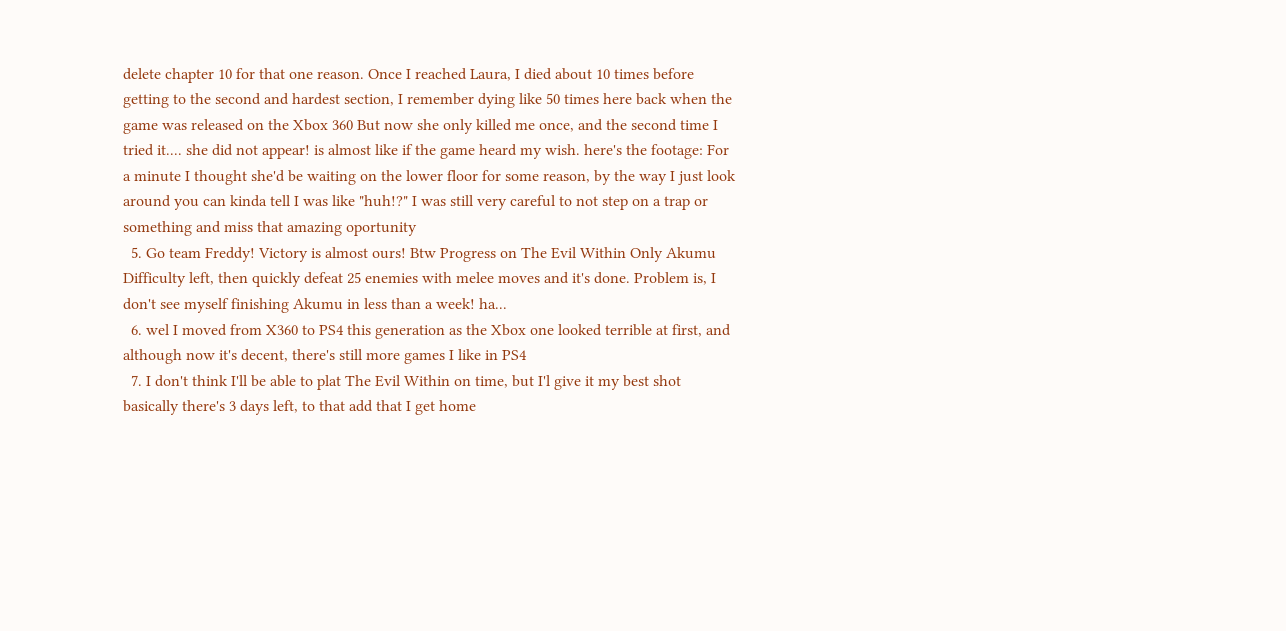delete chapter 10 for that one reason. Once I reached Laura, I died about 10 times before getting to the second and hardest section, I remember dying like 50 times here back when the game was released on the Xbox 360 But now she only killed me once, and the second time I tried it.... she did not appear! is almost like if the game heard my wish. here's the footage: For a minute I thought she'd be waiting on the lower floor for some reason, by the way I just look around you can kinda tell I was like "huh!?" I was still very careful to not step on a trap or something and miss that amazing oportunity
  5. Go team Freddy! Victory is almost ours! Btw Progress on The Evil Within Only Akumu Difficulty left, then quickly defeat 25 enemies with melee moves and it's done. Problem is, I don't see myself finishing Akumu in less than a week! ha...
  6. wel I moved from X360 to PS4 this generation as the Xbox one looked terrible at first, and although now it's decent, there's still more games I like in PS4
  7. I don't think I'll be able to plat The Evil Within on time, but I'l give it my best shot basically there's 3 days left, to that add that I get home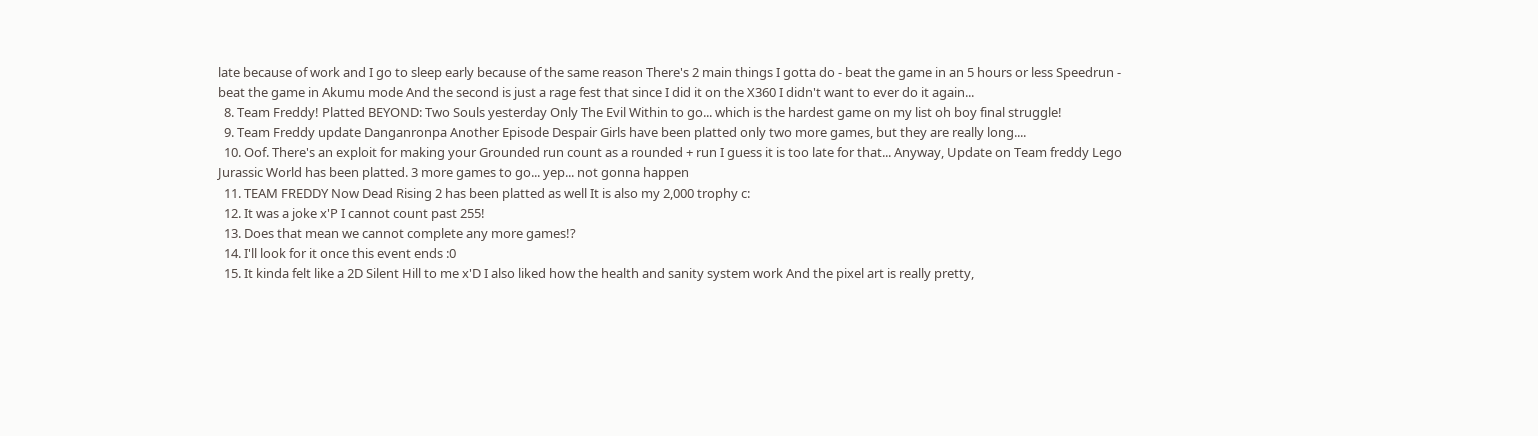late because of work and I go to sleep early because of the same reason There's 2 main things I gotta do - beat the game in an 5 hours or less Speedrun - beat the game in Akumu mode And the second is just a rage fest that since I did it on the X360 I didn't want to ever do it again...
  8. Team Freddy! Platted BEYOND: Two Souls yesterday Only The Evil Within to go... which is the hardest game on my list oh boy final struggle!
  9. Team Freddy update Danganronpa Another Episode Despair Girls have been platted only two more games, but they are really long....
  10. Oof. There's an exploit for making your Grounded run count as a rounded + run I guess it is too late for that... Anyway, Update on Team freddy Lego Jurassic World has been platted. 3 more games to go... yep... not gonna happen
  11. TEAM FREDDY Now Dead Rising 2 has been platted as well It is also my 2,000 trophy c:
  12. It was a joke x'P I cannot count past 255!
  13. Does that mean we cannot complete any more games!?
  14. I'll look for it once this event ends :0
  15. It kinda felt like a 2D Silent Hill to me x'D I also liked how the health and sanity system work And the pixel art is really pretty,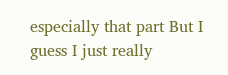especially that part But I guess I just really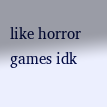like horror games idk